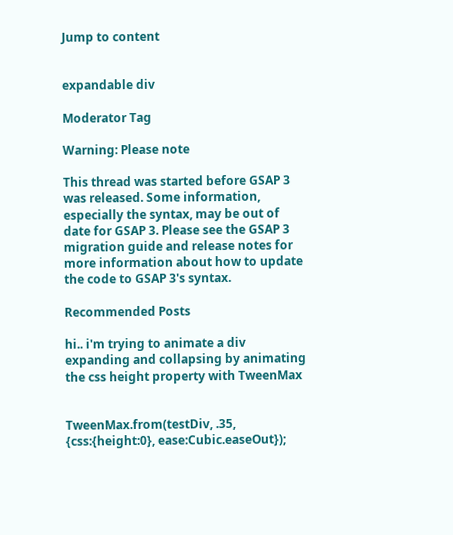Jump to content


expandable div

Moderator Tag

Warning: Please note

This thread was started before GSAP 3 was released. Some information, especially the syntax, may be out of date for GSAP 3. Please see the GSAP 3 migration guide and release notes for more information about how to update the code to GSAP 3's syntax.

Recommended Posts

hi.. i'm trying to animate a div expanding and collapsing by animating the css height property with TweenMax


TweenMax.from(testDiv, .35, {css:{height:0}, ease:Cubic.easeOut});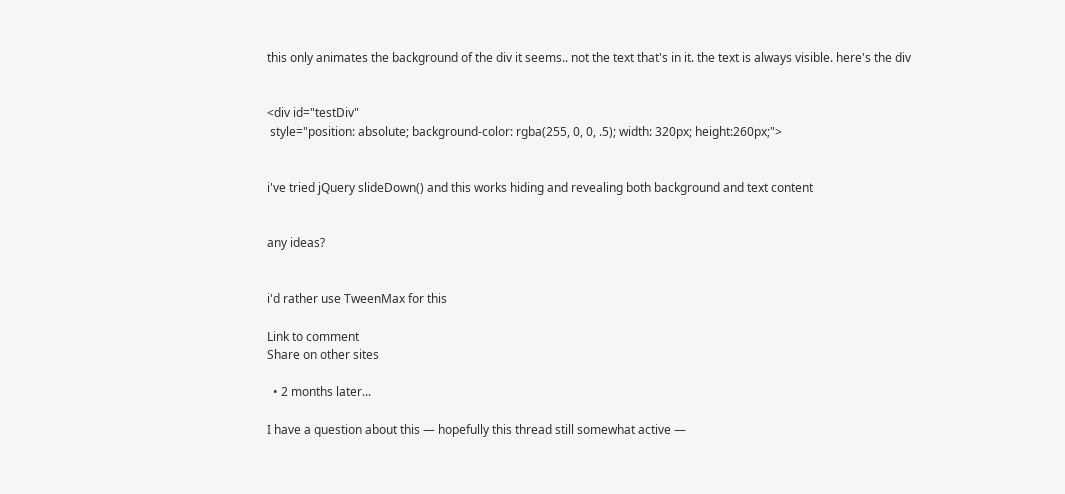this only animates the background of the div it seems.. not the text that's in it. the text is always visible. here's the div


<div id="testDiv"
 style="position: absolute; background-color: rgba(255, 0, 0, .5); width: 320px; height:260px;">


i've tried jQuery slideDown() and this works hiding and revealing both background and text content


any ideas?


i'd rather use TweenMax for this

Link to comment
Share on other sites

  • 2 months later...

I have a question about this — hopefully this thread still somewhat active —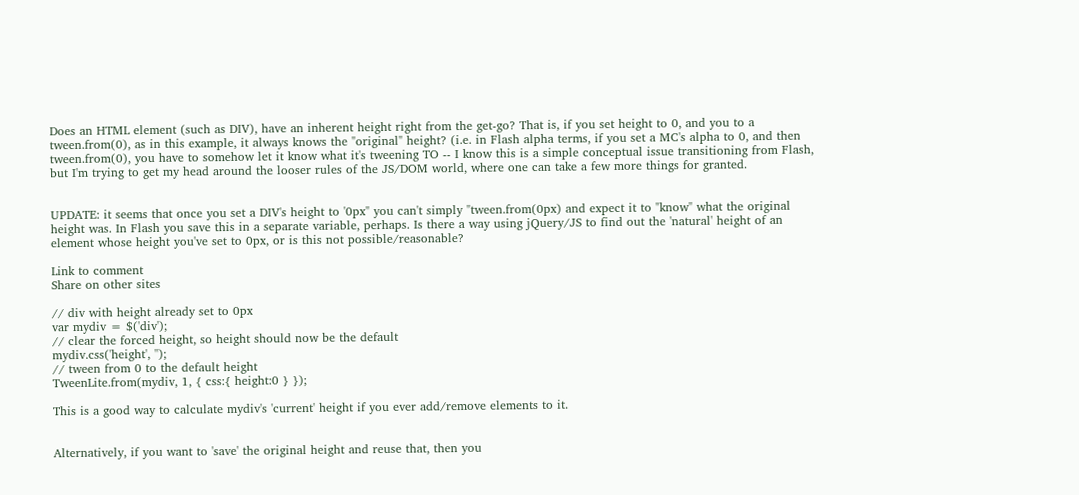Does an HTML element (such as DIV), have an inherent height right from the get-go? That is, if you set height to 0, and you to a tween.from(0), as in this example, it always knows the "original" height? (i.e. in Flash alpha terms, if you set a MC's alpha to 0, and then tween.from(0), you have to somehow let it know what it's tweening TO -- I know this is a simple conceptual issue transitioning from Flash, but I'm trying to get my head around the looser rules of the JS/DOM world, where one can take a few more things for granted.


UPDATE: it seems that once you set a DIV's height to '0px" you can't simply "tween.from(0px) and expect it to "know" what the original height was. In Flash you save this in a separate variable, perhaps. Is there a way using jQuery/JS to find out the 'natural' height of an element whose height you've set to 0px, or is this not possible/reasonable?

Link to comment
Share on other sites

// div with height already set to 0px
var mydiv = $('div');
// clear the forced height, so height should now be the default
mydiv.css('height', '');
// tween from 0 to the default height
TweenLite.from(mydiv, 1, { css:{ height:0 } });

This is a good way to calculate mydiv's 'current' height if you ever add/remove elements to it.


Alternatively, if you want to 'save' the original height and reuse that, then you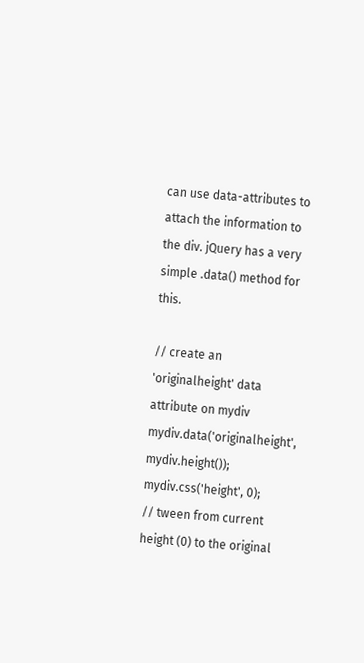can use data-attributes to attach the information to the div. jQuery has a very simple .data() method for this.

// create an 'originalheight' data attribute on mydiv
mydiv.data('originalheight', mydiv.height());
mydiv.css('height', 0);
// tween from current height (0) to the original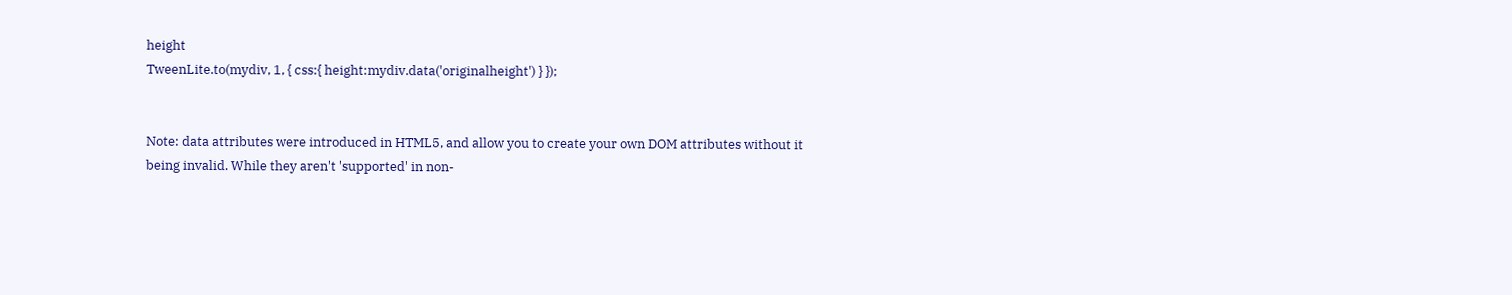height
TweenLite.to(mydiv, 1, { css:{ height:mydiv.data('originalheight') } });


Note: data attributes were introduced in HTML5, and allow you to create your own DOM attributes without it being invalid. While they aren't 'supported' in non-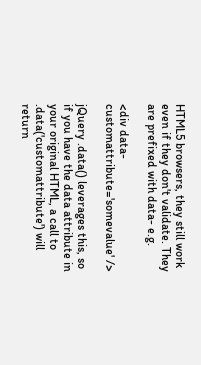HTML5 browsers, they still work even if they don't validate. They are prefixed with data- e.g.

<div data-customattribute='somevalue' />

jQuery .data() leverages this, so if you have the data attribute in your original HTML, a call to .data('customattribute') will return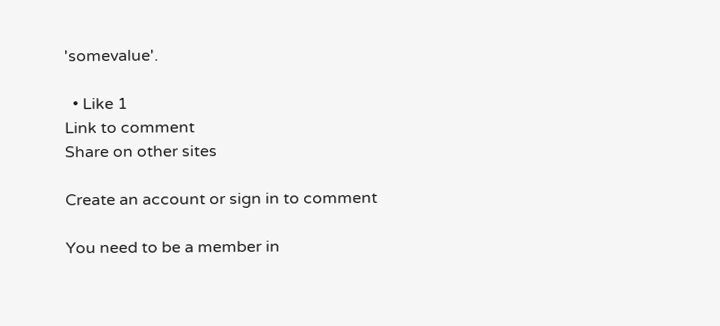'somevalue'.

  • Like 1
Link to comment
Share on other sites

Create an account or sign in to comment

You need to be a member in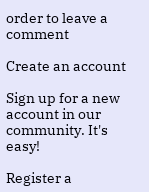order to leave a comment

Create an account

Sign up for a new account in our community. It's easy!

Register a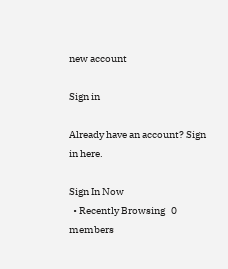new account

Sign in

Already have an account? Sign in here.

Sign In Now
  • Recently Browsing   0 members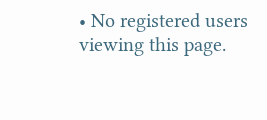• No registered users viewing this page.